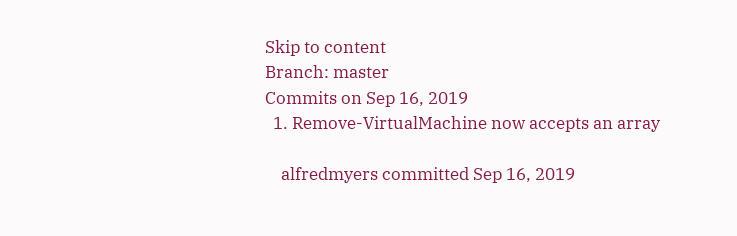Skip to content
Branch: master
Commits on Sep 16, 2019
  1. Remove-VirtualMachine now accepts an array

    alfredmyers committed Sep 16, 2019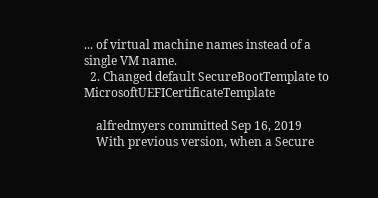... of virtual machine names instead of a single VM name.
  2. Changed default SecureBootTemplate to MicrosoftUEFICertificateTemplate

    alfredmyers committed Sep 16, 2019
    With previous version, when a Secure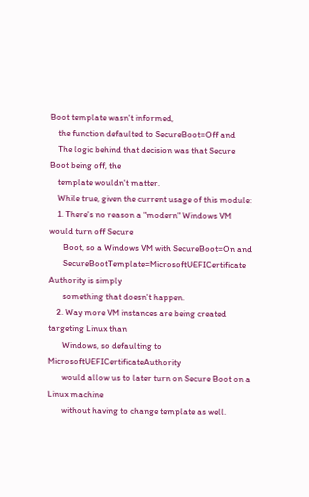Boot template wasn't informed,
    the function defaulted to SecureBoot=Off and
    The logic behind that decision was that Secure Boot being off, the
    template wouldn't matter.
    While true, given the current usage of this module:
    1. There's no reason a "modern" Windows VM would turn off Secure
       Boot, so a Windows VM with SecureBoot=On and
       SecureBootTemplate=MicrosoftUEFICertificate Authority is simply
       something that doesn't happen.
    2. Way more VM instances are being created targeting Linux than
       Windows, so defaulting to MicrosoftUEFICertificateAuthority
       would allow us to later turn on Secure Boot on a Linux machine
       without having to change template as well.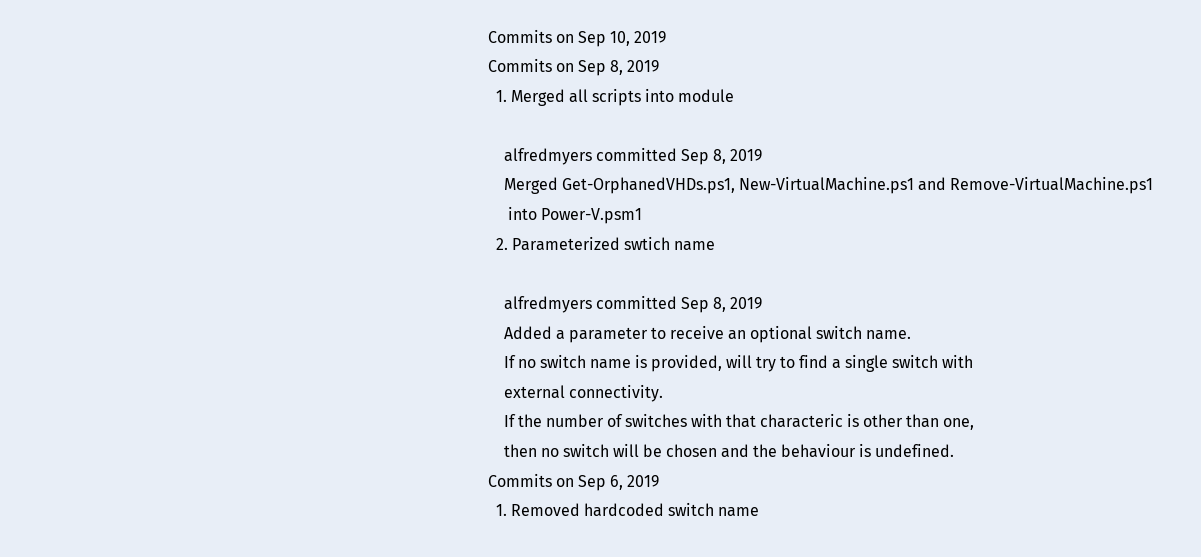Commits on Sep 10, 2019
Commits on Sep 8, 2019
  1. Merged all scripts into module

    alfredmyers committed Sep 8, 2019
    Merged Get-OrphanedVHDs.ps1, New-VirtualMachine.ps1 and Remove-VirtualMachine.ps1
     into Power-V.psm1
  2. Parameterized swtich name

    alfredmyers committed Sep 8, 2019
    Added a parameter to receive an optional switch name.
    If no switch name is provided, will try to find a single switch with
    external connectivity.
    If the number of switches with that characteric is other than one,
    then no switch will be chosen and the behaviour is undefined.
Commits on Sep 6, 2019
  1. Removed hardcoded switch name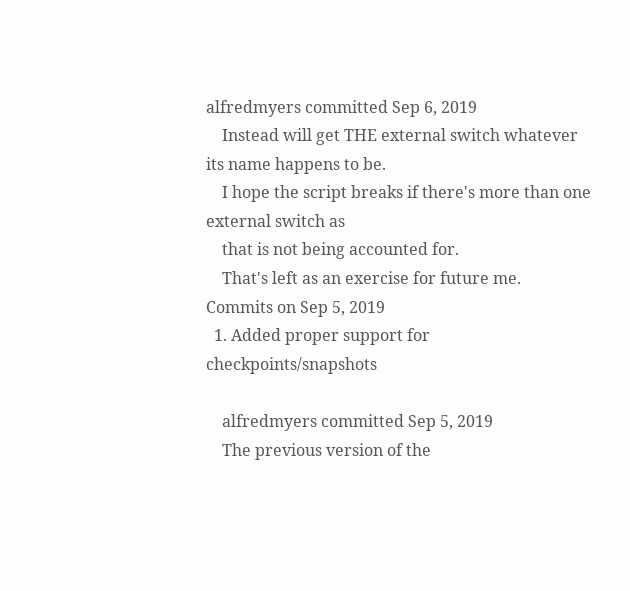alfredmyers committed Sep 6, 2019
    Instead will get THE external switch whatever its name happens to be.
    I hope the script breaks if there's more than one external switch as
    that is not being accounted for.
    That's left as an exercise for future me.
Commits on Sep 5, 2019
  1. Added proper support for checkpoints/snapshots

    alfredmyers committed Sep 5, 2019
    The previous version of the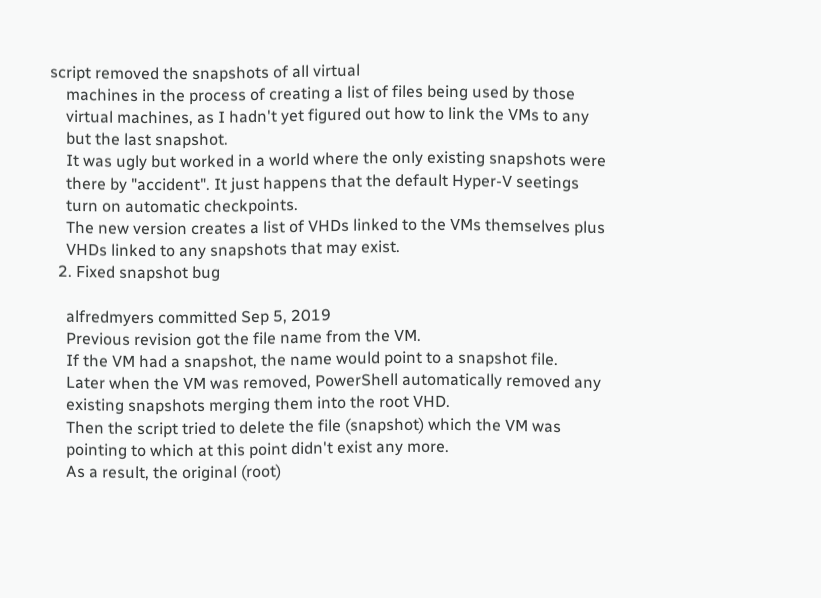script removed the snapshots of all virtual
    machines in the process of creating a list of files being used by those
    virtual machines, as I hadn't yet figured out how to link the VMs to any
    but the last snapshot.
    It was ugly but worked in a world where the only existing snapshots were
    there by "accident". It just happens that the default Hyper-V seetings
    turn on automatic checkpoints.
    The new version creates a list of VHDs linked to the VMs themselves plus
    VHDs linked to any snapshots that may exist.
  2. Fixed snapshot bug

    alfredmyers committed Sep 5, 2019
    Previous revision got the file name from the VM.
    If the VM had a snapshot, the name would point to a snapshot file.
    Later when the VM was removed, PowerShell automatically removed any
    existing snapshots merging them into the root VHD.
    Then the script tried to delete the file (snapshot) which the VM was
    pointing to which at this point didn't exist any more.
    As a result, the original (root)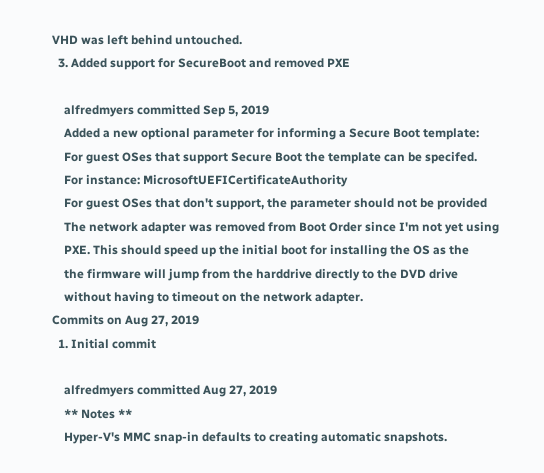VHD was left behind untouched.
  3. Added support for SecureBoot and removed PXE

    alfredmyers committed Sep 5, 2019
    Added a new optional parameter for informing a Secure Boot template:
    For guest OSes that support Secure Boot the template can be specifed.
    For instance: MicrosoftUEFICertificateAuthority
    For guest OSes that don't support, the parameter should not be provided
    The network adapter was removed from Boot Order since I'm not yet using
    PXE. This should speed up the initial boot for installing the OS as the
    the firmware will jump from the harddrive directly to the DVD drive
    without having to timeout on the network adapter.
Commits on Aug 27, 2019
  1. Initial commit

    alfredmyers committed Aug 27, 2019
    ** Notes **
    Hyper-V's MMC snap-in defaults to creating automatic snapshots.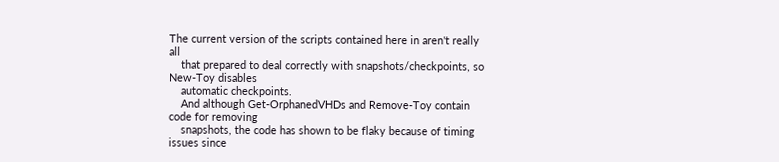The current version of the scripts contained here in aren't really all
    that prepared to deal correctly with snapshots/checkpoints, so New-Toy disables
    automatic checkpoints.
    And although Get-OrphanedVHDs and Remove-Toy contain code for removing
    snapshots, the code has shown to be flaky because of timing issues since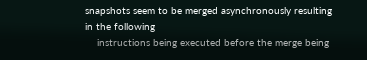snapshots seem to be merged asynchronously resulting in the following
    instructions being executed before the merge being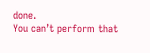done.
You can’t perform that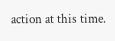action at this time.